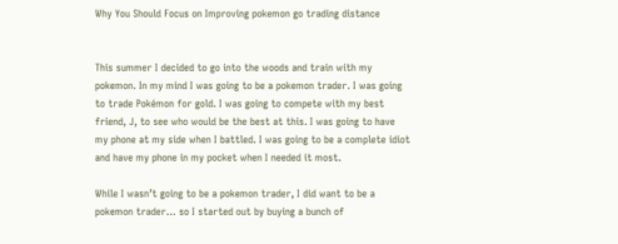Why You Should Focus on Improving pokemon go trading distance


This summer I decided to go into the woods and train with my pokemon. In my mind I was going to be a pokemon trader. I was going to trade Pokémon for gold. I was going to compete with my best friend, J, to see who would be the best at this. I was going to have my phone at my side when I battled. I was going to be a complete idiot and have my phone in my pocket when I needed it most.

While I wasn’t going to be a pokemon trader, I did want to be a pokemon trader… so I started out by buying a bunch of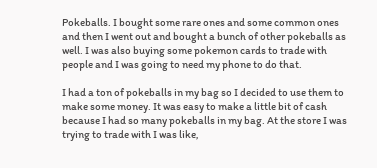Pokeballs. I bought some rare ones and some common ones and then I went out and bought a bunch of other pokeballs as well. I was also buying some pokemon cards to trade with people and I was going to need my phone to do that.

I had a ton of pokeballs in my bag so I decided to use them to make some money. It was easy to make a little bit of cash because I had so many pokeballs in my bag. At the store I was trying to trade with I was like,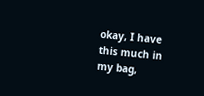okay, I have this much in my bag,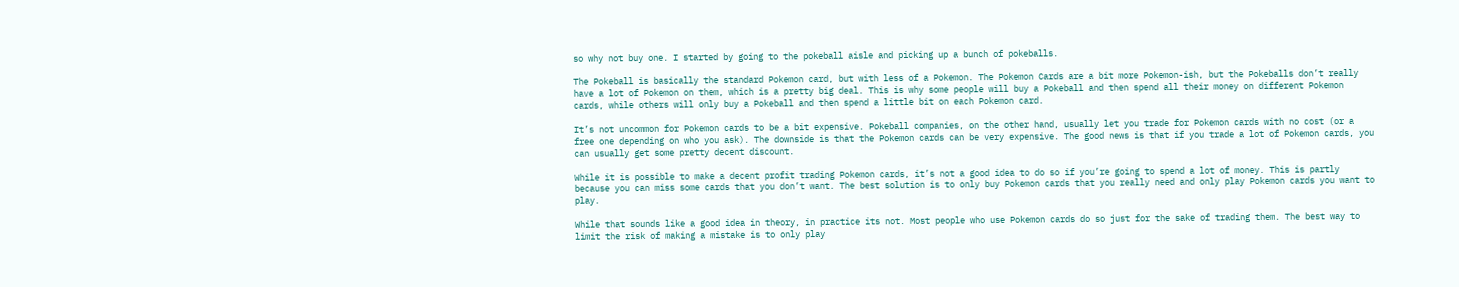so why not buy one. I started by going to the pokeball aisle and picking up a bunch of pokeballs.

The Pokeball is basically the standard Pokemon card, but with less of a Pokemon. The Pokemon Cards are a bit more Pokemon-ish, but the Pokeballs don’t really have a lot of Pokemon on them, which is a pretty big deal. This is why some people will buy a Pokeball and then spend all their money on different Pokemon cards, while others will only buy a Pokeball and then spend a little bit on each Pokemon card.

It’s not uncommon for Pokemon cards to be a bit expensive. Pokeball companies, on the other hand, usually let you trade for Pokemon cards with no cost (or a free one depending on who you ask). The downside is that the Pokemon cards can be very expensive. The good news is that if you trade a lot of Pokemon cards, you can usually get some pretty decent discount.

While it is possible to make a decent profit trading Pokemon cards, it’s not a good idea to do so if you’re going to spend a lot of money. This is partly because you can miss some cards that you don’t want. The best solution is to only buy Pokemon cards that you really need and only play Pokemon cards you want to play.

While that sounds like a good idea in theory, in practice its not. Most people who use Pokemon cards do so just for the sake of trading them. The best way to limit the risk of making a mistake is to only play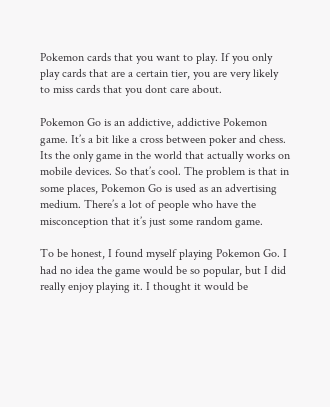Pokemon cards that you want to play. If you only play cards that are a certain tier, you are very likely to miss cards that you dont care about.

Pokemon Go is an addictive, addictive Pokemon game. It’s a bit like a cross between poker and chess. Its the only game in the world that actually works on mobile devices. So that’s cool. The problem is that in some places, Pokemon Go is used as an advertising medium. There’s a lot of people who have the misconception that it’s just some random game.

To be honest, I found myself playing Pokemon Go. I had no idea the game would be so popular, but I did really enjoy playing it. I thought it would be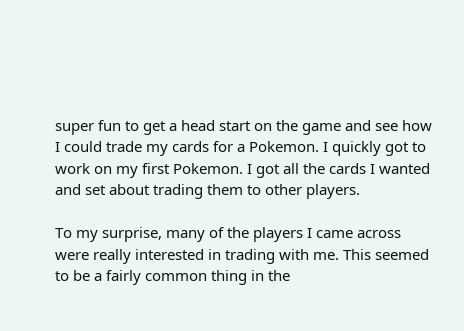super fun to get a head start on the game and see how I could trade my cards for a Pokemon. I quickly got to work on my first Pokemon. I got all the cards I wanted and set about trading them to other players.

To my surprise, many of the players I came across were really interested in trading with me. This seemed to be a fairly common thing in the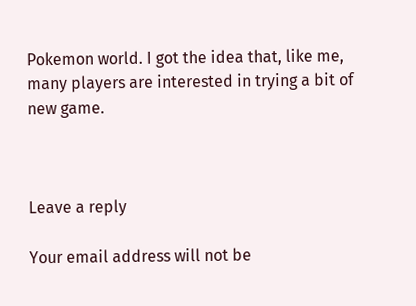Pokemon world. I got the idea that, like me, many players are interested in trying a bit of new game.



Leave a reply

Your email address will not be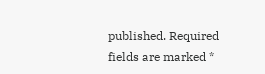published. Required fields are marked *